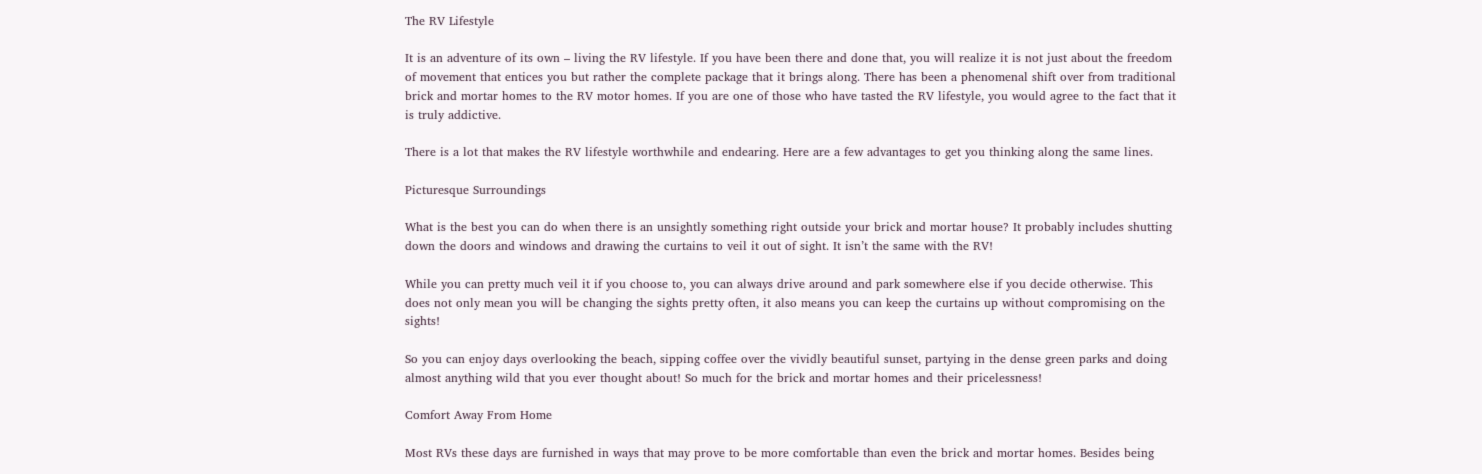The RV Lifestyle

It is an adventure of its own – living the RV lifestyle. If you have been there and done that, you will realize it is not just about the freedom of movement that entices you but rather the complete package that it brings along. There has been a phenomenal shift over from traditional brick and mortar homes to the RV motor homes. If you are one of those who have tasted the RV lifestyle, you would agree to the fact that it is truly addictive.

There is a lot that makes the RV lifestyle worthwhile and endearing. Here are a few advantages to get you thinking along the same lines.

Picturesque Surroundings

What is the best you can do when there is an unsightly something right outside your brick and mortar house? It probably includes shutting down the doors and windows and drawing the curtains to veil it out of sight. It isn’t the same with the RV!

While you can pretty much veil it if you choose to, you can always drive around and park somewhere else if you decide otherwise. This does not only mean you will be changing the sights pretty often, it also means you can keep the curtains up without compromising on the sights!

So you can enjoy days overlooking the beach, sipping coffee over the vividly beautiful sunset, partying in the dense green parks and doing almost anything wild that you ever thought about! So much for the brick and mortar homes and their pricelessness!

Comfort Away From Home

Most RVs these days are furnished in ways that may prove to be more comfortable than even the brick and mortar homes. Besides being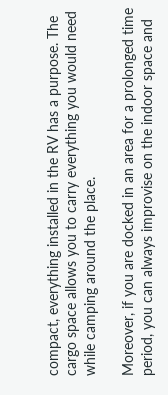compact, everything installed in the RV has a purpose. The cargo space allows you to carry everything you would need while camping around the place.

Moreover, if you are docked in an area for a prolonged time period, you can always improvise on the indoor space and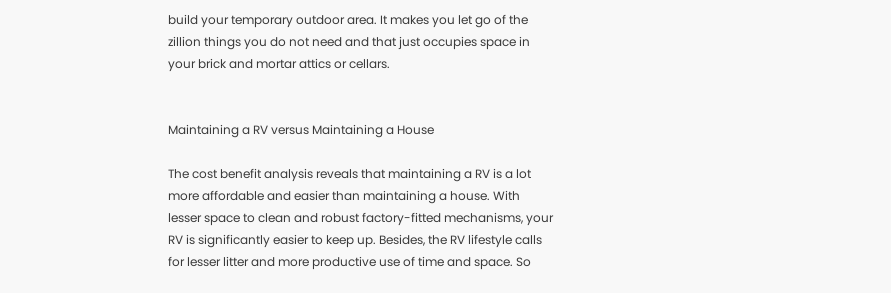build your temporary outdoor area. It makes you let go of the zillion things you do not need and that just occupies space in your brick and mortar attics or cellars.


Maintaining a RV versus Maintaining a House

The cost benefit analysis reveals that maintaining a RV is a lot more affordable and easier than maintaining a house. With lesser space to clean and robust factory-fitted mechanisms, your RV is significantly easier to keep up. Besides, the RV lifestyle calls for lesser litter and more productive use of time and space. So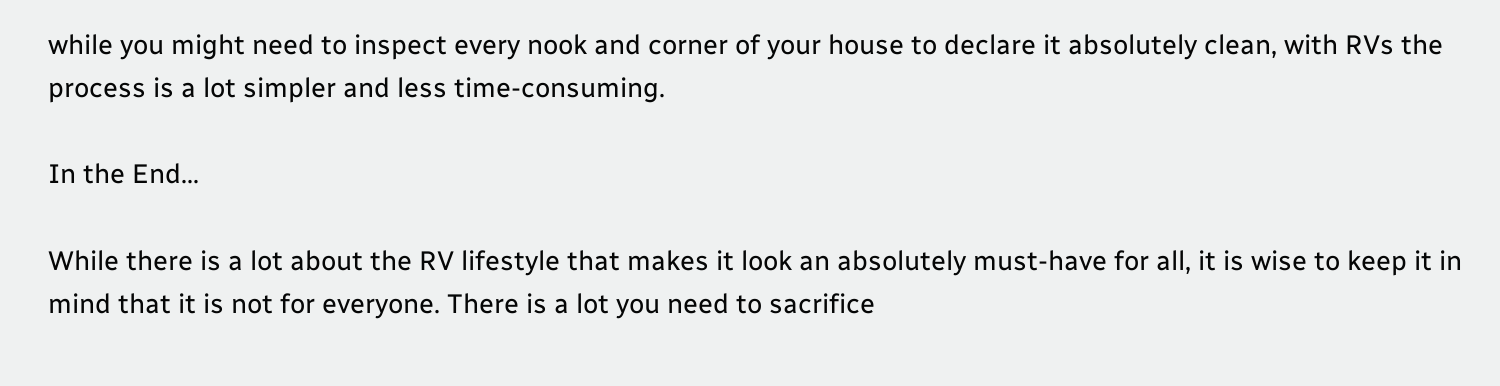while you might need to inspect every nook and corner of your house to declare it absolutely clean, with RVs the process is a lot simpler and less time-consuming.

In the End…

While there is a lot about the RV lifestyle that makes it look an absolutely must-have for all, it is wise to keep it in mind that it is not for everyone. There is a lot you need to sacrifice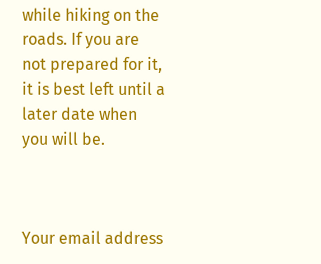while hiking on the roads. If you are not prepared for it, it is best left until a later date when you will be.



Your email address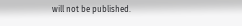will not be published.